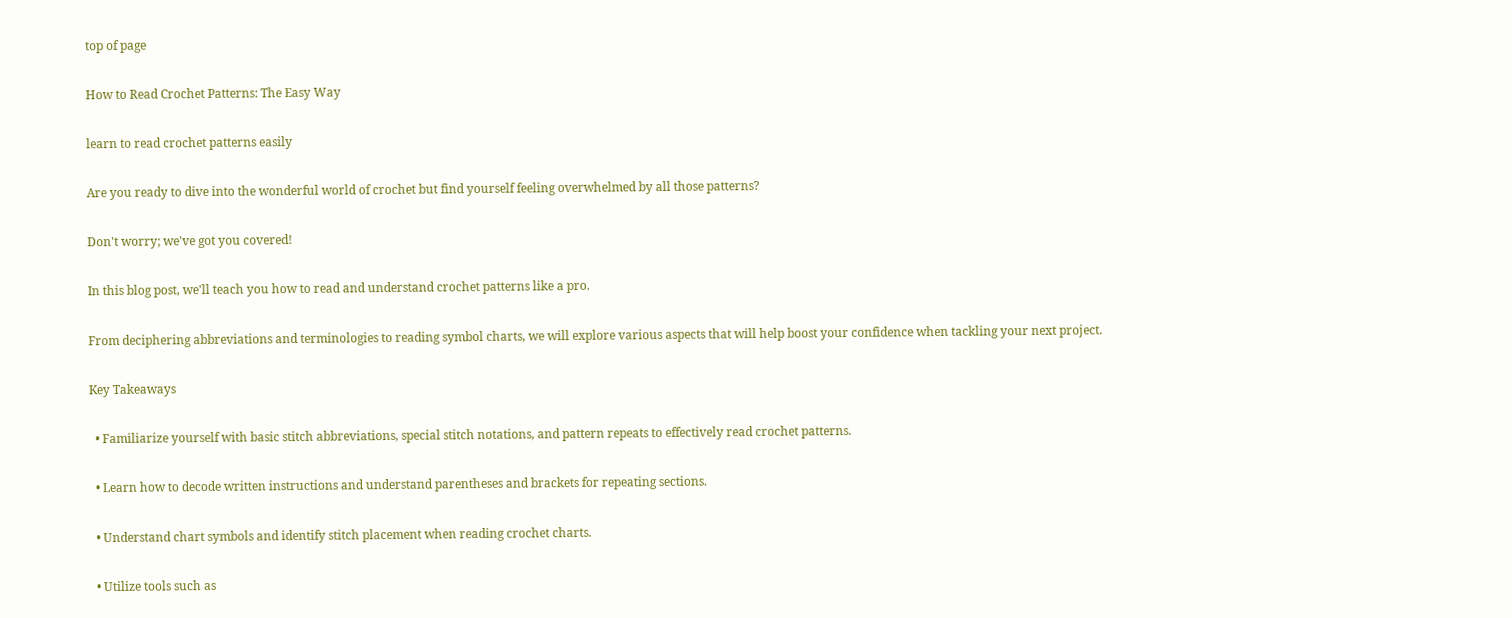top of page

How to Read Crochet Patterns: The Easy Way

learn to read crochet patterns easily

Are you ready to dive into the wonderful world of crochet but find yourself feeling overwhelmed by all those patterns?

Don't worry; we've got you covered!

In this blog post, we'll teach you how to read and understand crochet patterns like a pro.

From deciphering abbreviations and terminologies to reading symbol charts, we will explore various aspects that will help boost your confidence when tackling your next project.

Key Takeaways

  • Familiarize yourself with basic stitch abbreviations, special stitch notations, and pattern repeats to effectively read crochet patterns.

  • Learn how to decode written instructions and understand parentheses and brackets for repeating sections.

  • Understand chart symbols and identify stitch placement when reading crochet charts.

  • Utilize tools such as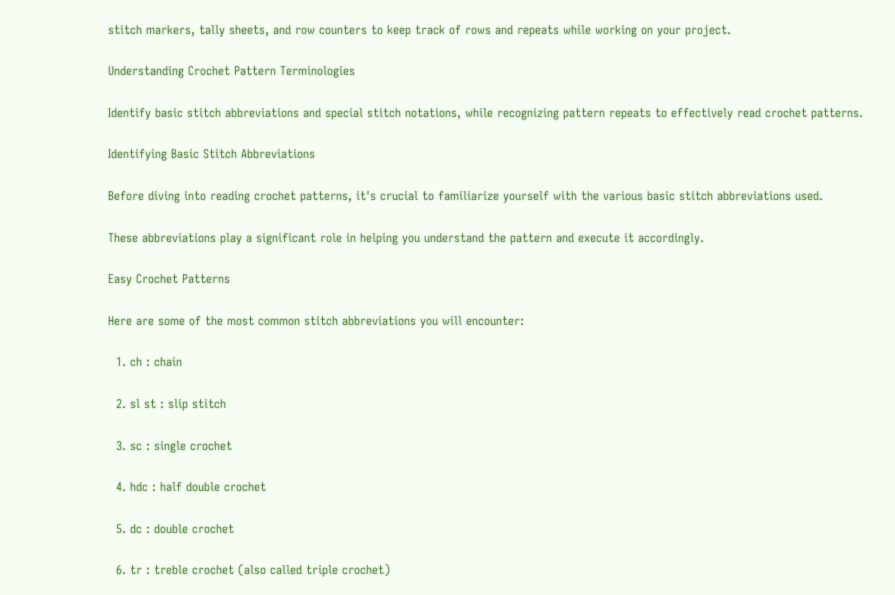stitch markers, tally sheets, and row counters to keep track of rows and repeats while working on your project.

Understanding Crochet Pattern Terminologies

Identify basic stitch abbreviations and special stitch notations, while recognizing pattern repeats to effectively read crochet patterns.

Identifying Basic Stitch Abbreviations

Before diving into reading crochet patterns, it's crucial to familiarize yourself with the various basic stitch abbreviations used.

These abbreviations play a significant role in helping you understand the pattern and execute it accordingly.

Easy Crochet Patterns

Here are some of the most common stitch abbreviations you will encounter:

  1. ch : chain

  2. sl st : slip stitch

  3. sc : single crochet

  4. hdc : half double crochet

  5. dc : double crochet

  6. tr : treble crochet (also called triple crochet)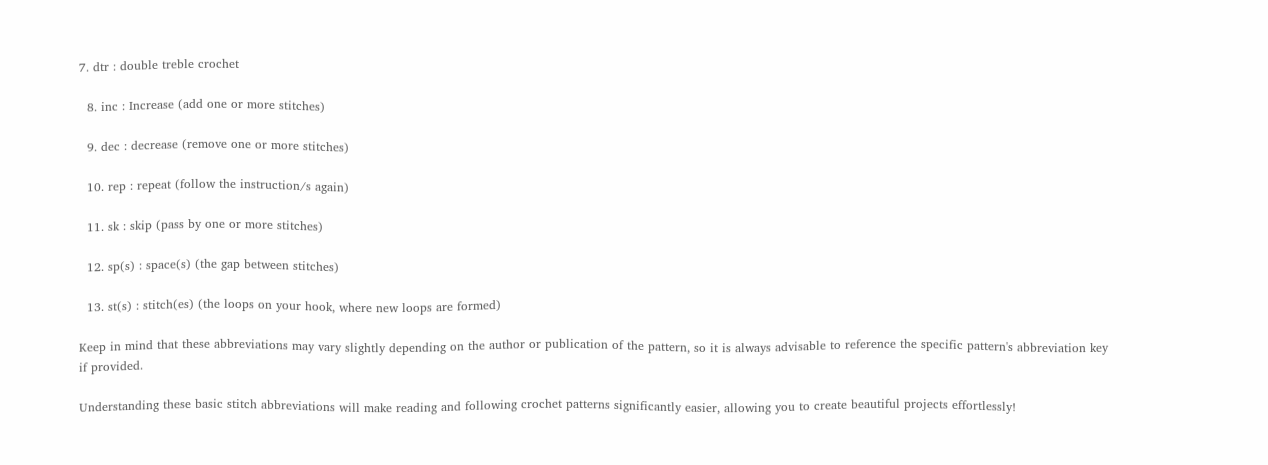7. dtr : double treble crochet

  8. inc : Increase (add one or more stitches)

  9. dec : decrease (remove one or more stitches)

  10. rep : repeat (follow the instruction/s again)

  11. sk : skip (pass by one or more stitches)

  12. sp(s) : space(s) (the gap between stitches)

  13. st(s) : stitch(es) (the loops on your hook, where new loops are formed)

Keep in mind that these abbreviations may vary slightly depending on the author or publication of the pattern, so it is always advisable to reference the specific pattern's abbreviation key if provided.

Understanding these basic stitch abbreviations will make reading and following crochet patterns significantly easier, allowing you to create beautiful projects effortlessly!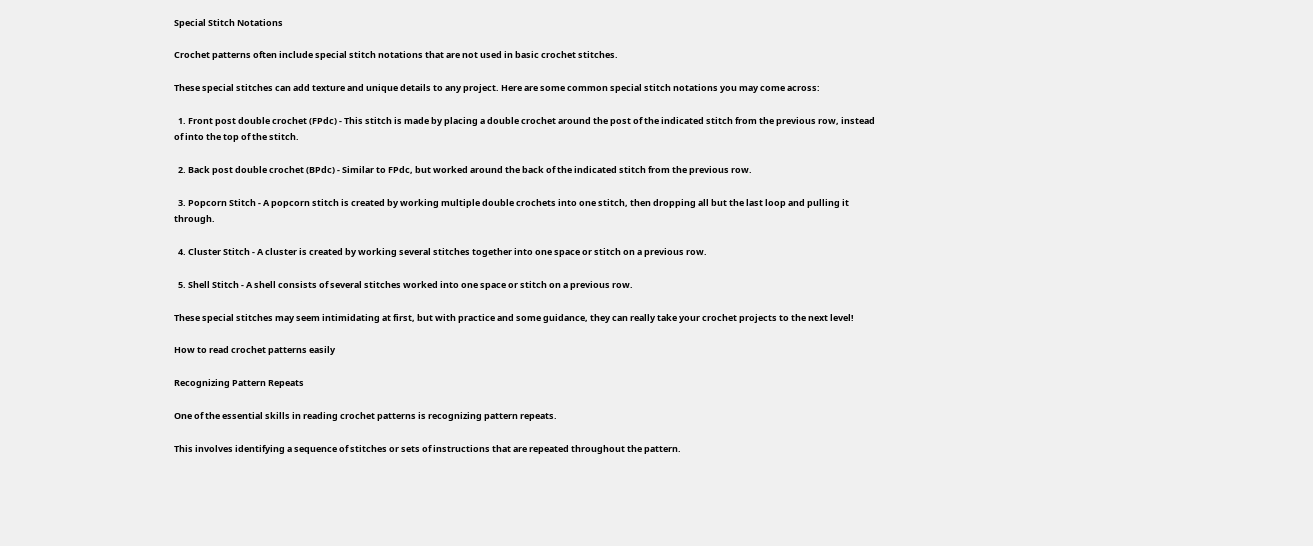Special Stitch Notations

Crochet patterns often include special stitch notations that are not used in basic crochet stitches.

These special stitches can add texture and unique details to any project. Here are some common special stitch notations you may come across:

  1. Front post double crochet (FPdc) - This stitch is made by placing a double crochet around the post of the indicated stitch from the previous row, instead of into the top of the stitch.

  2. Back post double crochet (BPdc) - Similar to FPdc, but worked around the back of the indicated stitch from the previous row.

  3. Popcorn Stitch - A popcorn stitch is created by working multiple double crochets into one stitch, then dropping all but the last loop and pulling it through.

  4. Cluster Stitch - A cluster is created by working several stitches together into one space or stitch on a previous row.

  5. Shell Stitch - A shell consists of several stitches worked into one space or stitch on a previous row.

These special stitches may seem intimidating at first, but with practice and some guidance, they can really take your crochet projects to the next level!

How to read crochet patterns easily

Recognizing Pattern Repeats

One of the essential skills in reading crochet patterns is recognizing pattern repeats.

This involves identifying a sequence of stitches or sets of instructions that are repeated throughout the pattern.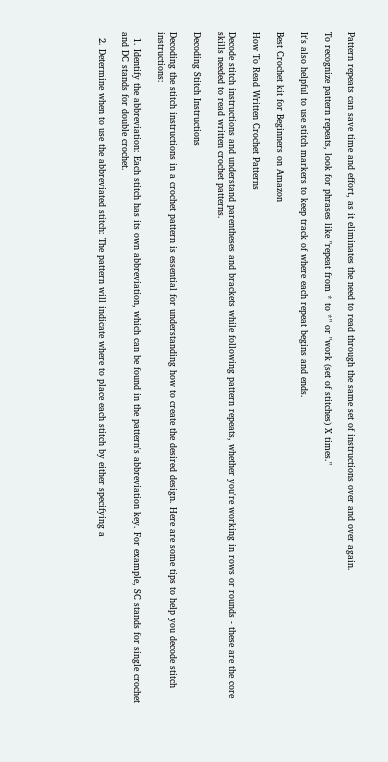Pattern repeats can save time and effort, as it eliminates the need to read through the same set of instructions over and over again.

To recognize pattern repeats, look for phrases like "repeat from * to *" or "work (set of stitches) X times."

It's also helpful to use stitch markers to keep track of where each repeat begins and ends.

Best Crochet kit for Beginners on Amazon

How To Read Written Crochet Patterns

Decode stitch instructions and understand parentheses and brackets while following pattern repeats, whether you're working in rows or rounds - these are the core skills needed to read written crochet patterns.

Decoding Stitch Instructions

Decoding the stitch instructions in a crochet pattern is essential for understanding how to create the desired design. Here are some tips to help you decode stitch instructions:

  1. Identify the abbreviation: Each stitch has its own abbreviation, which can be found in the pattern's abbreviation key. For example, SC stands for single crochet and DC stands for double crochet.

  2. Determine when to use the abbreviated stitch: The pattern will indicate where to place each stitch by either specifying a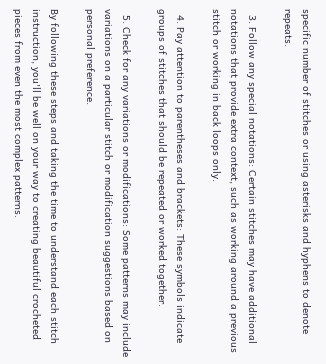specific number of stitches or using asterisks and hyphens to denote repeats.

  3. Follow any special notations: Certain stitches may have additional notations that provide extra context, such as working around a previous stitch or working in back loops only.

  4. Pay attention to parentheses and brackets: These symbols indicate groups of stitches that should be repeated or worked together.

  5. Check for any variations or modifications: Some patterns may include variations on a particular stitch or modification suggestions based on personal preference.

By following these steps and taking the time to understand each stitch instruction, you'll be well on your way to creating beautiful crocheted pieces from even the most complex patterns.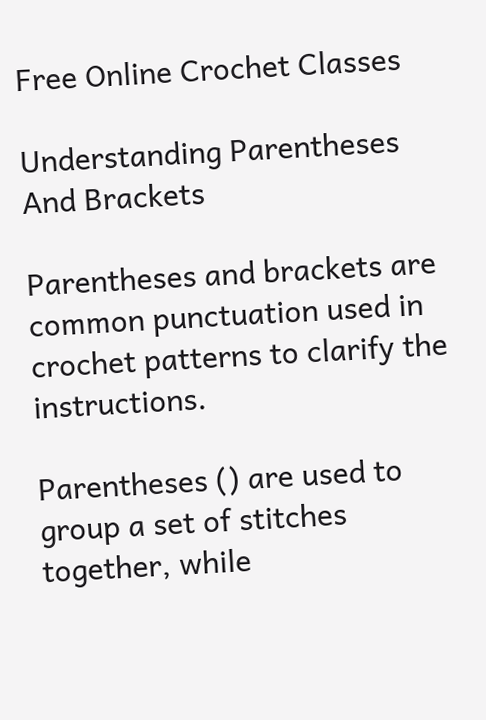Free Online Crochet Classes

Understanding Parentheses And Brackets

Parentheses and brackets are common punctuation used in crochet patterns to clarify the instructions.

Parentheses () are used to group a set of stitches together, while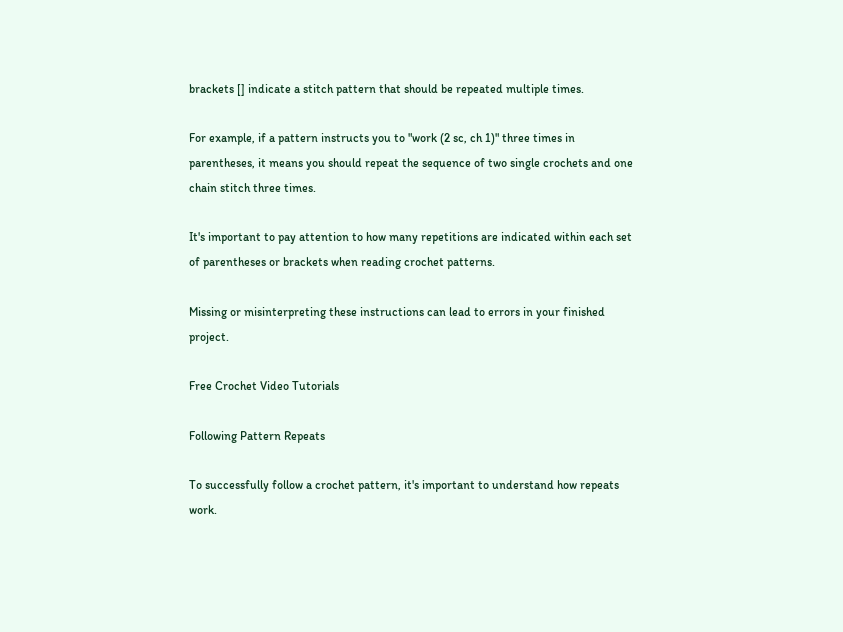brackets [] indicate a stitch pattern that should be repeated multiple times.

For example, if a pattern instructs you to "work (2 sc, ch 1)" three times in parentheses, it means you should repeat the sequence of two single crochets and one chain stitch three times.

It's important to pay attention to how many repetitions are indicated within each set of parentheses or brackets when reading crochet patterns.

Missing or misinterpreting these instructions can lead to errors in your finished project.

Free Crochet Video Tutorials

Following Pattern Repeats

To successfully follow a crochet pattern, it's important to understand how repeats work.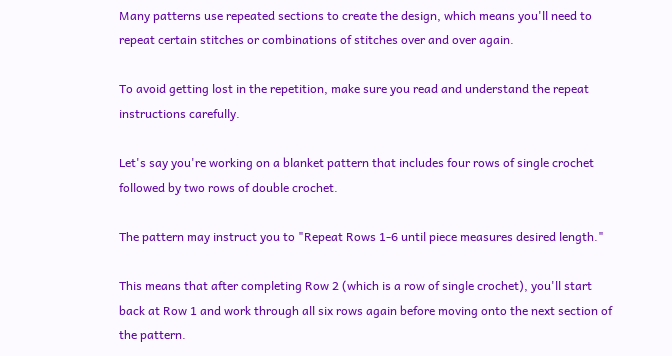Many patterns use repeated sections to create the design, which means you'll need to repeat certain stitches or combinations of stitches over and over again.

To avoid getting lost in the repetition, make sure you read and understand the repeat instructions carefully.

Let's say you're working on a blanket pattern that includes four rows of single crochet followed by two rows of double crochet.

The pattern may instruct you to "Repeat Rows 1-6 until piece measures desired length."

This means that after completing Row 2 (which is a row of single crochet), you'll start back at Row 1 and work through all six rows again before moving onto the next section of the pattern.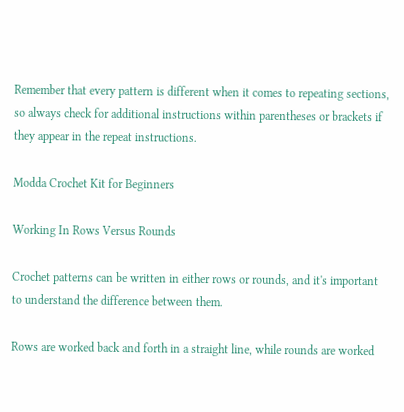Remember that every pattern is different when it comes to repeating sections, so always check for additional instructions within parentheses or brackets if they appear in the repeat instructions.

Modda Crochet Kit for Beginners

Working In Rows Versus Rounds

Crochet patterns can be written in either rows or rounds, and it's important to understand the difference between them.

Rows are worked back and forth in a straight line, while rounds are worked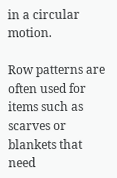in a circular motion.

Row patterns are often used for items such as scarves or blankets that need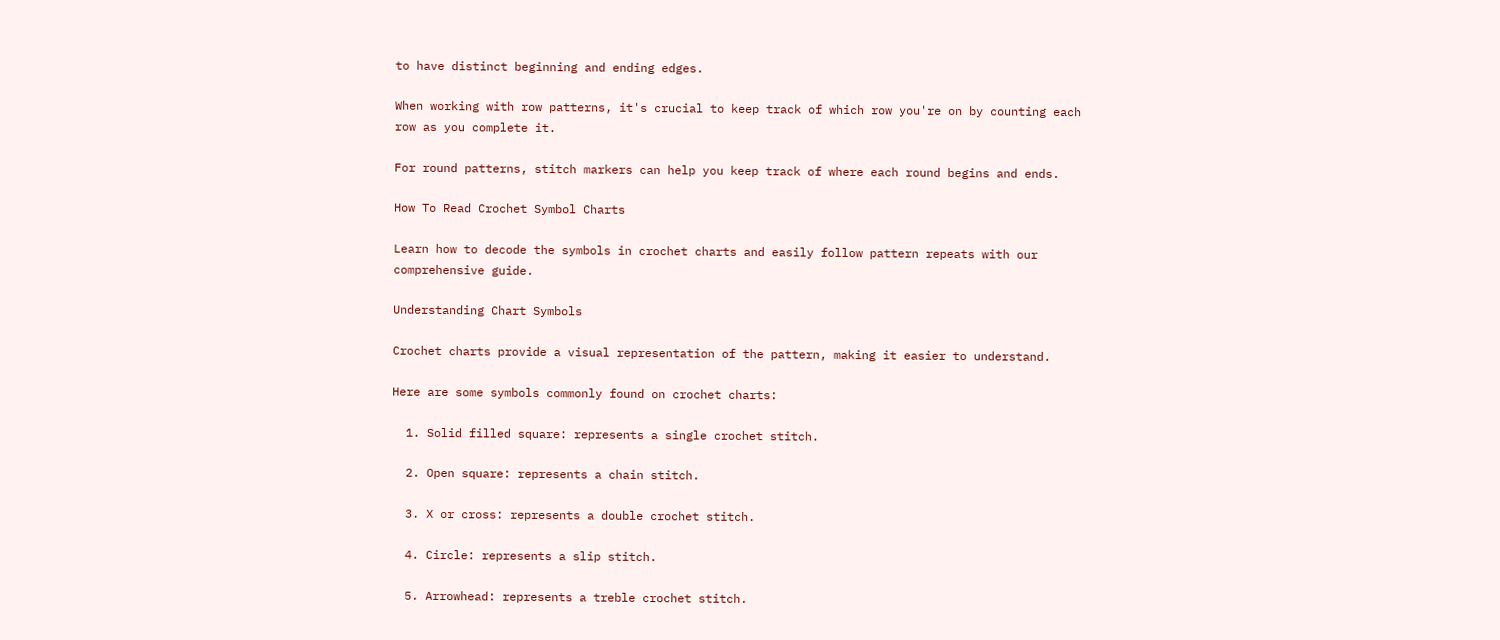to have distinct beginning and ending edges.

When working with row patterns, it's crucial to keep track of which row you're on by counting each row as you complete it.

For round patterns, stitch markers can help you keep track of where each round begins and ends.

How To Read Crochet Symbol Charts

Learn how to decode the symbols in crochet charts and easily follow pattern repeats with our comprehensive guide.

Understanding Chart Symbols

Crochet charts provide a visual representation of the pattern, making it easier to understand.

Here are some symbols commonly found on crochet charts:

  1. Solid filled square: represents a single crochet stitch.

  2. Open square: represents a chain stitch.

  3. X or cross: represents a double crochet stitch.

  4. Circle: represents a slip stitch.

  5. Arrowhead: represents a treble crochet stitch.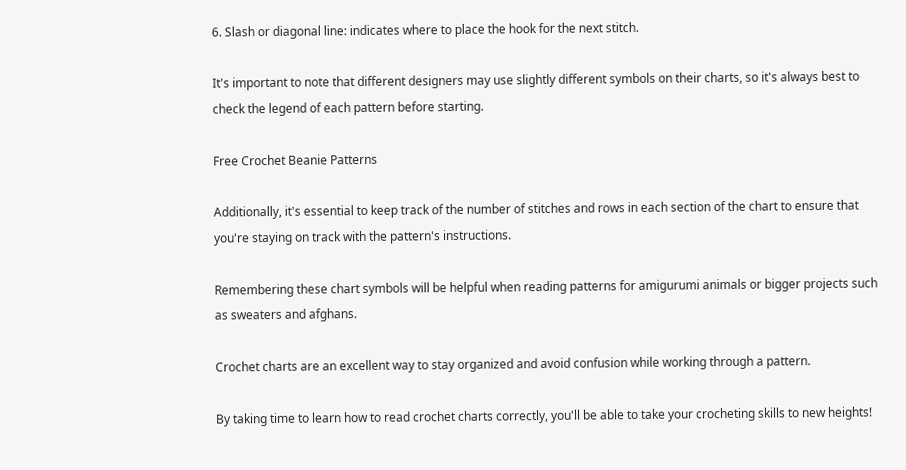6. Slash or diagonal line: indicates where to place the hook for the next stitch.

It's important to note that different designers may use slightly different symbols on their charts, so it's always best to check the legend of each pattern before starting.

Free Crochet Beanie Patterns

Additionally, it's essential to keep track of the number of stitches and rows in each section of the chart to ensure that you're staying on track with the pattern's instructions.

Remembering these chart symbols will be helpful when reading patterns for amigurumi animals or bigger projects such as sweaters and afghans.

Crochet charts are an excellent way to stay organized and avoid confusion while working through a pattern.

By taking time to learn how to read crochet charts correctly, you'll be able to take your crocheting skills to new heights!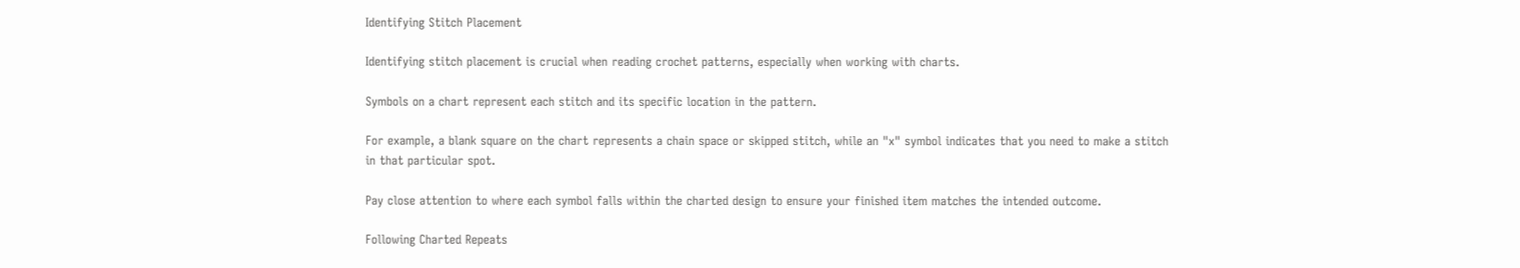Identifying Stitch Placement

Identifying stitch placement is crucial when reading crochet patterns, especially when working with charts.

Symbols on a chart represent each stitch and its specific location in the pattern.

For example, a blank square on the chart represents a chain space or skipped stitch, while an "x" symbol indicates that you need to make a stitch in that particular spot.

Pay close attention to where each symbol falls within the charted design to ensure your finished item matches the intended outcome.

Following Charted Repeats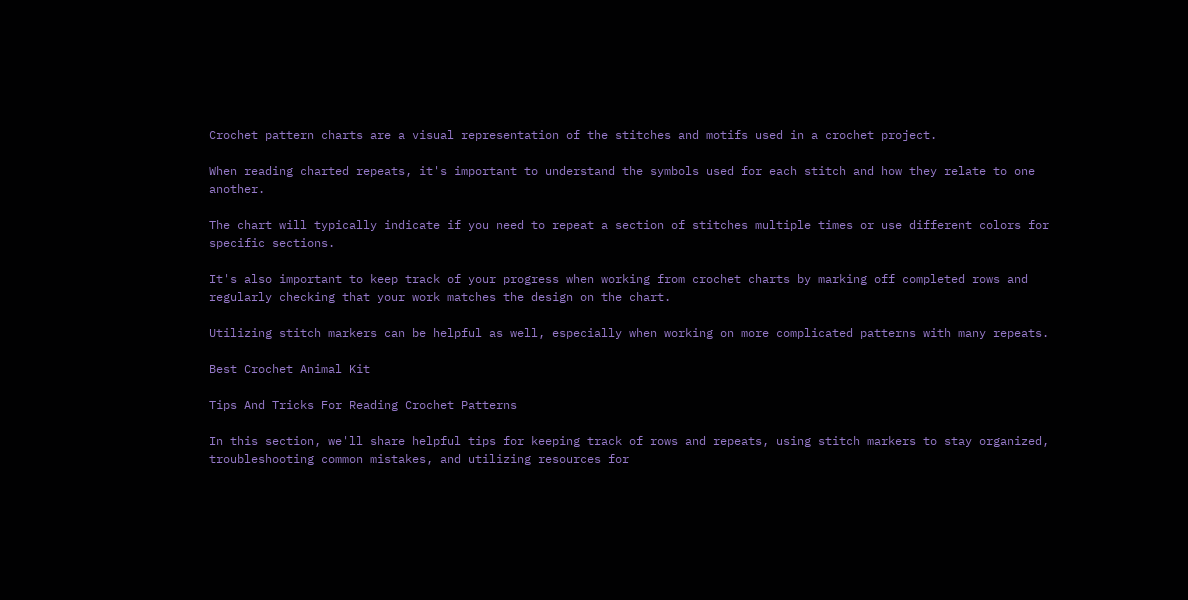Crochet pattern charts are a visual representation of the stitches and motifs used in a crochet project.

When reading charted repeats, it's important to understand the symbols used for each stitch and how they relate to one another.

The chart will typically indicate if you need to repeat a section of stitches multiple times or use different colors for specific sections.

It's also important to keep track of your progress when working from crochet charts by marking off completed rows and regularly checking that your work matches the design on the chart.

Utilizing stitch markers can be helpful as well, especially when working on more complicated patterns with many repeats.

Best Crochet Animal Kit

Tips And Tricks For Reading Crochet Patterns

In this section, we'll share helpful tips for keeping track of rows and repeats, using stitch markers to stay organized, troubleshooting common mistakes, and utilizing resources for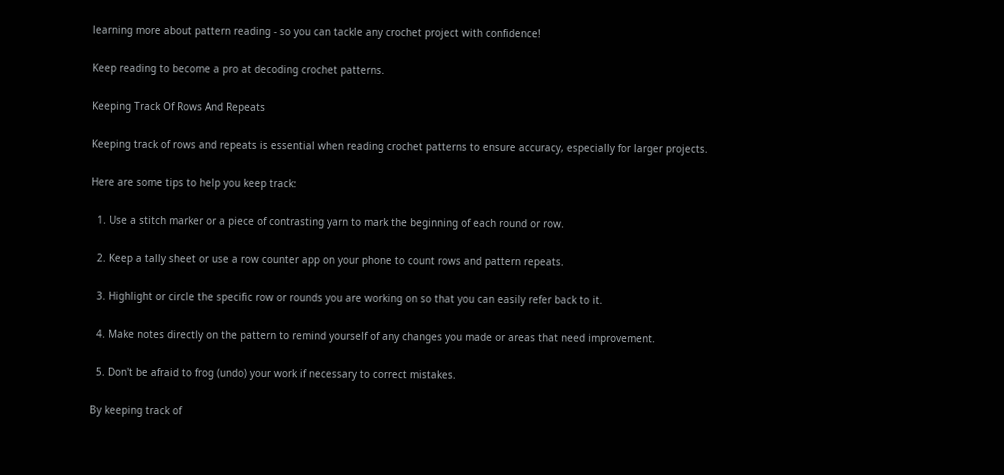learning more about pattern reading - so you can tackle any crochet project with confidence!

Keep reading to become a pro at decoding crochet patterns.

Keeping Track Of Rows And Repeats

Keeping track of rows and repeats is essential when reading crochet patterns to ensure accuracy, especially for larger projects.

Here are some tips to help you keep track:

  1. Use a stitch marker or a piece of contrasting yarn to mark the beginning of each round or row.

  2. Keep a tally sheet or use a row counter app on your phone to count rows and pattern repeats.

  3. Highlight or circle the specific row or rounds you are working on so that you can easily refer back to it.

  4. Make notes directly on the pattern to remind yourself of any changes you made or areas that need improvement.

  5. Don't be afraid to frog (undo) your work if necessary to correct mistakes.

By keeping track of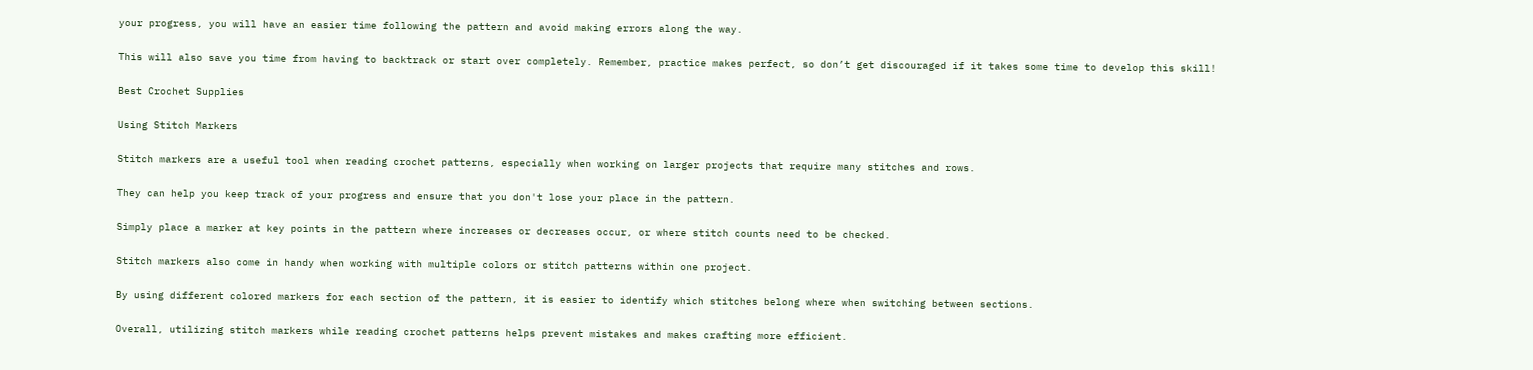your progress, you will have an easier time following the pattern and avoid making errors along the way.

This will also save you time from having to backtrack or start over completely. Remember, practice makes perfect, so don’t get discouraged if it takes some time to develop this skill!

Best Crochet Supplies

Using Stitch Markers

Stitch markers are a useful tool when reading crochet patterns, especially when working on larger projects that require many stitches and rows.

They can help you keep track of your progress and ensure that you don't lose your place in the pattern.

Simply place a marker at key points in the pattern where increases or decreases occur, or where stitch counts need to be checked.

Stitch markers also come in handy when working with multiple colors or stitch patterns within one project.

By using different colored markers for each section of the pattern, it is easier to identify which stitches belong where when switching between sections.

Overall, utilizing stitch markers while reading crochet patterns helps prevent mistakes and makes crafting more efficient.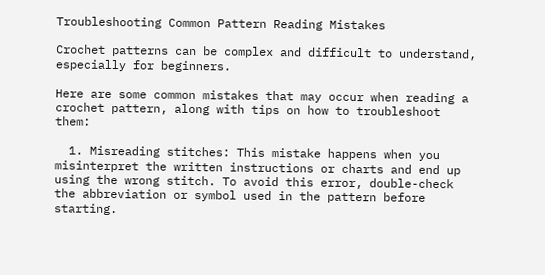Troubleshooting Common Pattern Reading Mistakes

Crochet patterns can be complex and difficult to understand, especially for beginners.

Here are some common mistakes that may occur when reading a crochet pattern, along with tips on how to troubleshoot them:

  1. Misreading stitches: This mistake happens when you misinterpret the written instructions or charts and end up using the wrong stitch. To avoid this error, double-check the abbreviation or symbol used in the pattern before starting.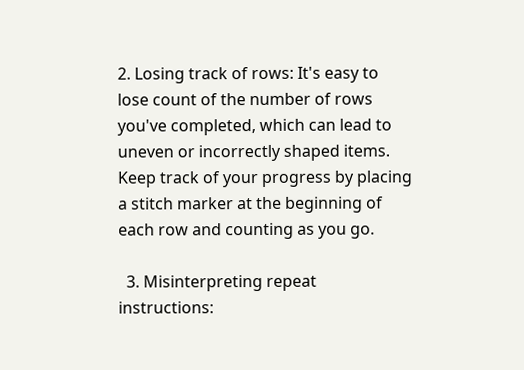2. Losing track of rows: It's easy to lose count of the number of rows you've completed, which can lead to uneven or incorrectly shaped items. Keep track of your progress by placing a stitch marker at the beginning of each row and counting as you go.

  3. Misinterpreting repeat instructions: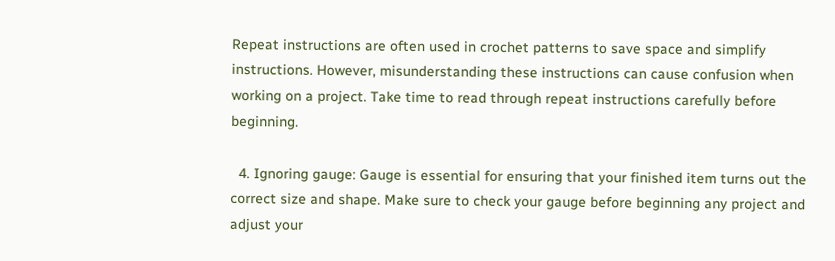Repeat instructions are often used in crochet patterns to save space and simplify instructions. However, misunderstanding these instructions can cause confusion when working on a project. Take time to read through repeat instructions carefully before beginning.

  4. Ignoring gauge: Gauge is essential for ensuring that your finished item turns out the correct size and shape. Make sure to check your gauge before beginning any project and adjust your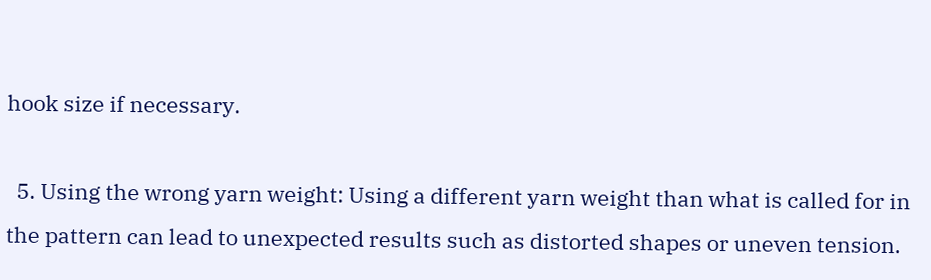hook size if necessary.

  5. Using the wrong yarn weight: Using a different yarn weight than what is called for in the pattern can lead to unexpected results such as distorted shapes or uneven tension.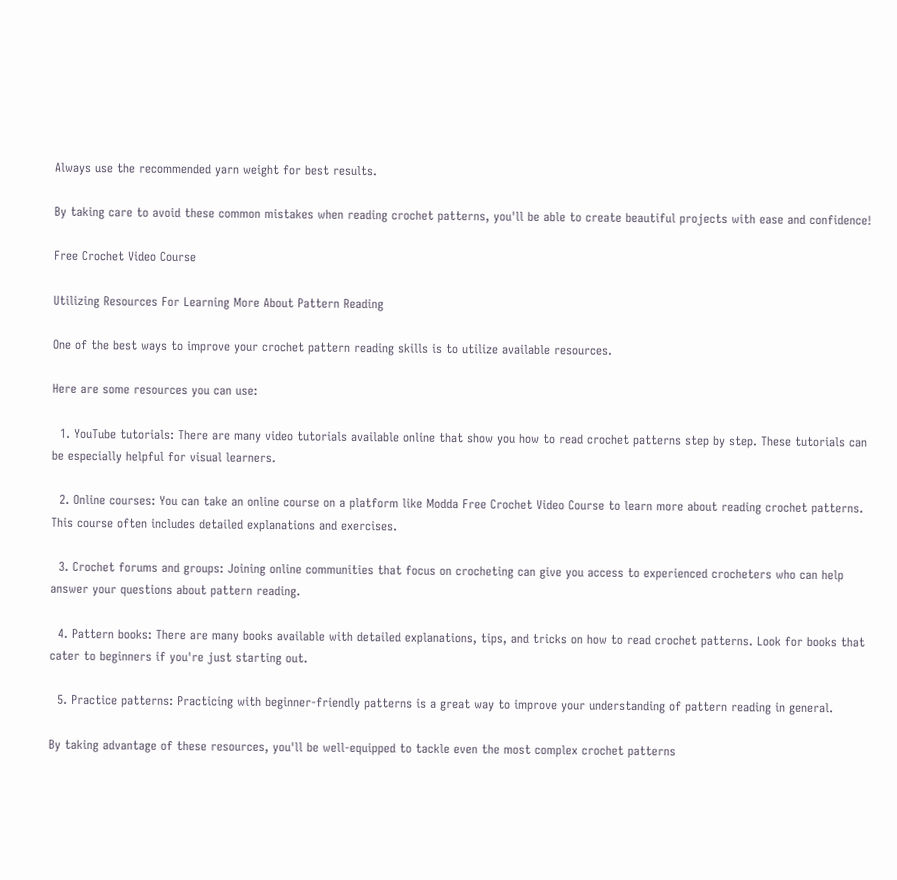Always use the recommended yarn weight for best results.

By taking care to avoid these common mistakes when reading crochet patterns, you'll be able to create beautiful projects with ease and confidence!

Free Crochet Video Course

Utilizing Resources For Learning More About Pattern Reading

One of the best ways to improve your crochet pattern reading skills is to utilize available resources.

Here are some resources you can use:

  1. YouTube tutorials: There are many video tutorials available online that show you how to read crochet patterns step by step. These tutorials can be especially helpful for visual learners.

  2. Online courses: You can take an online course on a platform like Modda Free Crochet Video Course to learn more about reading crochet patterns. This course often includes detailed explanations and exercises.

  3. Crochet forums and groups: Joining online communities that focus on crocheting can give you access to experienced crocheters who can help answer your questions about pattern reading.

  4. Pattern books: There are many books available with detailed explanations, tips, and tricks on how to read crochet patterns. Look for books that cater to beginners if you're just starting out.

  5. Practice patterns: Practicing with beginner-friendly patterns is a great way to improve your understanding of pattern reading in general.

By taking advantage of these resources, you'll be well-equipped to tackle even the most complex crochet patterns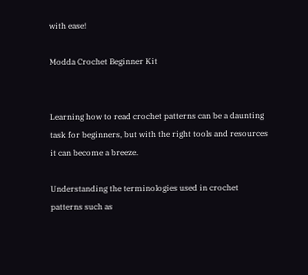with ease!

Modda Crochet Beginner Kit


Learning how to read crochet patterns can be a daunting task for beginners, but with the right tools and resources it can become a breeze.

Understanding the terminologies used in crochet patterns such as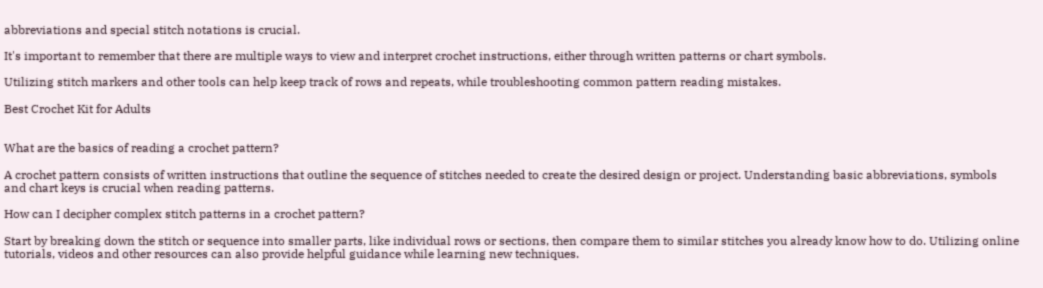abbreviations and special stitch notations is crucial.

It's important to remember that there are multiple ways to view and interpret crochet instructions, either through written patterns or chart symbols.

Utilizing stitch markers and other tools can help keep track of rows and repeats, while troubleshooting common pattern reading mistakes.

Best Crochet Kit for Adults


What are the basics of reading a crochet pattern?

A crochet pattern consists of written instructions that outline the sequence of stitches needed to create the desired design or project. Understanding basic abbreviations, symbols and chart keys is crucial when reading patterns.

How can I decipher complex stitch patterns in a crochet pattern?

Start by breaking down the stitch or sequence into smaller parts, like individual rows or sections, then compare them to similar stitches you already know how to do. Utilizing online tutorials, videos and other resources can also provide helpful guidance while learning new techniques.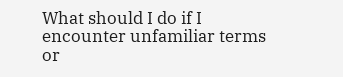What should I do if I encounter unfamiliar terms or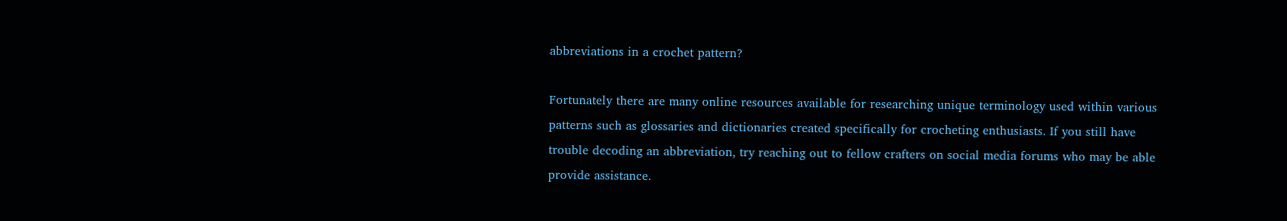abbreviations in a crochet pattern?

Fortunately there are many online resources available for researching unique terminology used within various patterns such as glossaries and dictionaries created specifically for crocheting enthusiasts. If you still have trouble decoding an abbreviation, try reaching out to fellow crafters on social media forums who may be able provide assistance.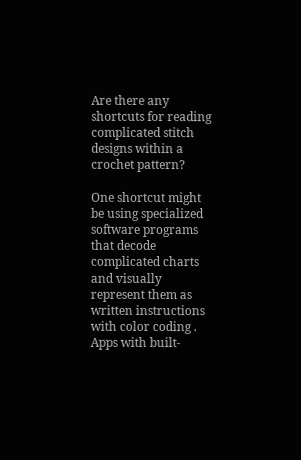Are there any shortcuts for reading complicated stitch designs within a crochet pattern?

One shortcut might be using specialized software programs that decode complicated charts and visually represent them as written instructions with color coding . Apps with built-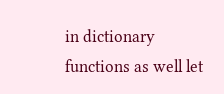in dictionary functions as well let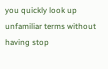you quickly look up unfamiliar terms without having stop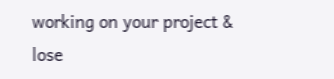working on your project & lose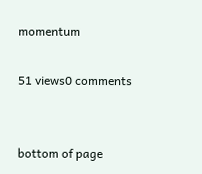momentum

51 views0 comments


bottom of page